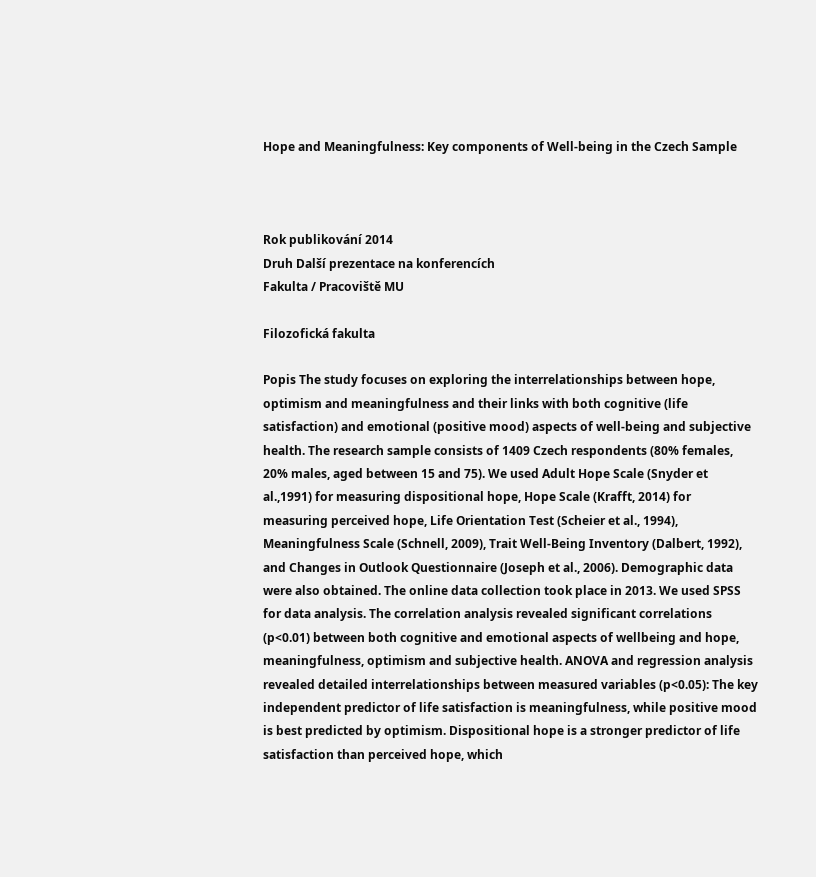Hope and Meaningfulness: Key components of Well-being in the Czech Sample



Rok publikování 2014
Druh Další prezentace na konferencích
Fakulta / Pracoviště MU

Filozofická fakulta

Popis The study focuses on exploring the interrelationships between hope, optimism and meaningfulness and their links with both cognitive (life satisfaction) and emotional (positive mood) aspects of well-being and subjective health. The research sample consists of 1409 Czech respondents (80% females, 20% males, aged between 15 and 75). We used Adult Hope Scale (Snyder et al.,1991) for measuring dispositional hope, Hope Scale (Krafft, 2014) for measuring perceived hope, Life Orientation Test (Scheier et al., 1994), Meaningfulness Scale (Schnell, 2009), Trait Well-Being Inventory (Dalbert, 1992), and Changes in Outlook Questionnaire (Joseph et al., 2006). Demographic data were also obtained. The online data collection took place in 2013. We used SPSS for data analysis. The correlation analysis revealed significant correlations (p<0.01) between both cognitive and emotional aspects of wellbeing and hope, meaningfulness, optimism and subjective health. ANOVA and regression analysis revealed detailed interrelationships between measured variables (p<0.05): The key independent predictor of life satisfaction is meaningfulness, while positive mood is best predicted by optimism. Dispositional hope is a stronger predictor of life satisfaction than perceived hope, which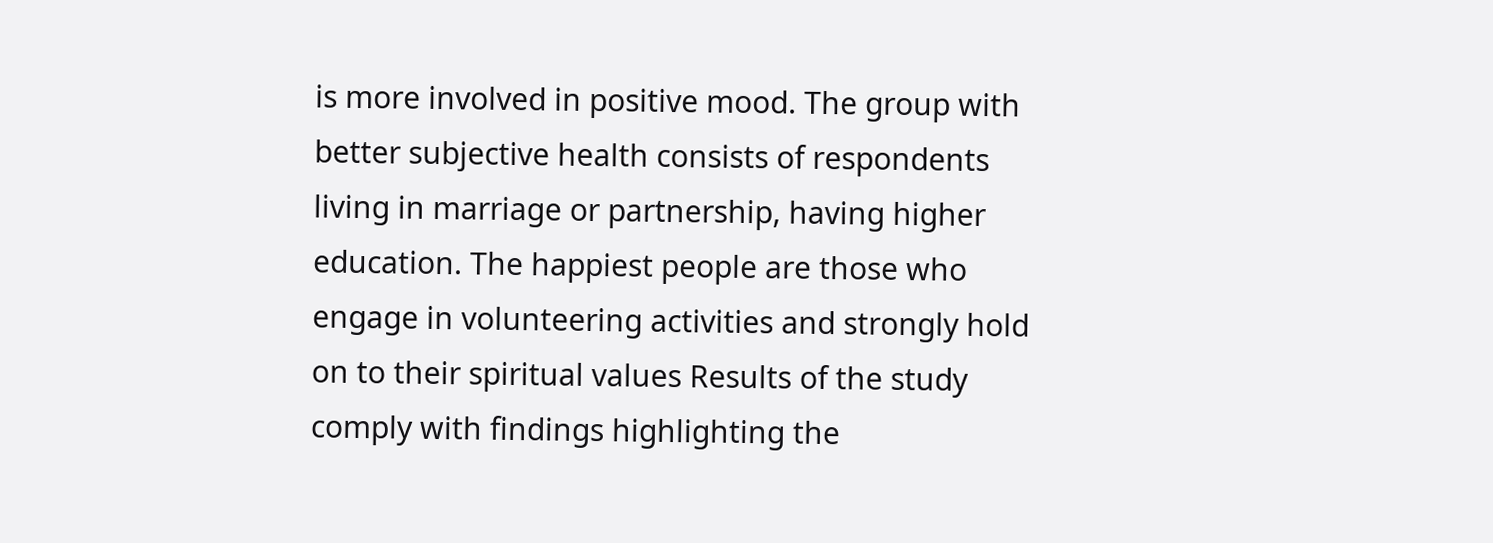is more involved in positive mood. The group with better subjective health consists of respondents living in marriage or partnership, having higher education. The happiest people are those who engage in volunteering activities and strongly hold on to their spiritual values Results of the study comply with findings highlighting the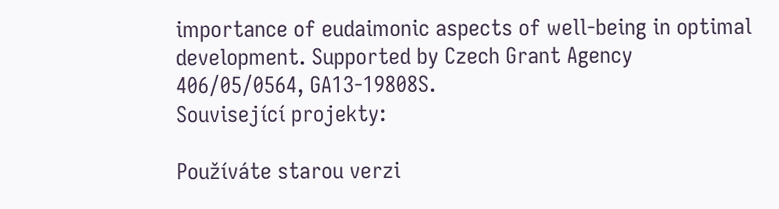importance of eudaimonic aspects of well-being in optimal development. Supported by Czech Grant Agency 406/05/0564, GA13-19808S.
Související projekty:

Používáte starou verzi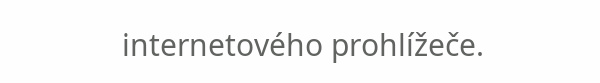internetového prohlížeče.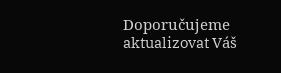Doporučujeme aktualizovat Váš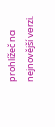prohlížeč na nejnovější verzi.